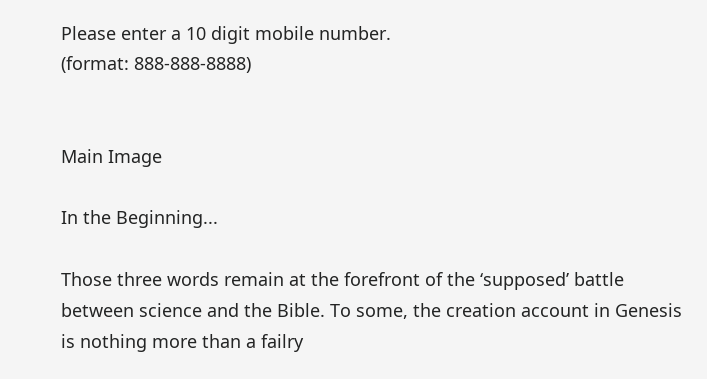Please enter a 10 digit mobile number.
(format: 888-888-8888)


Main Image

In the Beginning...

Those three words remain at the forefront of the ‘supposed’ battle between science and the Bible. To some, the creation account in Genesis is nothing more than a failry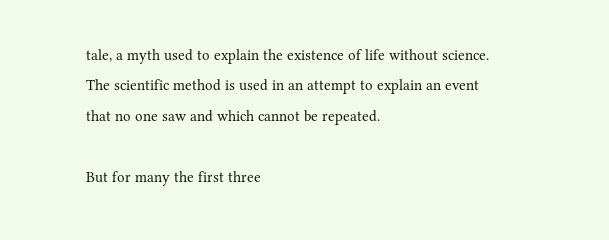tale, a myth used to explain the existence of life without science. The scientific method is used in an attempt to explain an event that no one saw and which cannot be repeated.

But for many the first three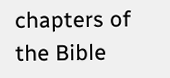chapters of the Bible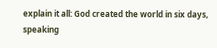explain it all: God created the world in six days, speaking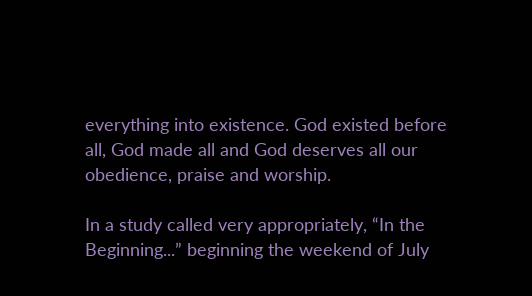everything into existence. God existed before all, God made all and God deserves all our obedience, praise and worship.

In a study called very appropriately, “In the Beginning...” beginning the weekend of July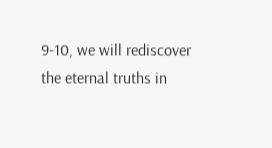9-10, we will rediscover the eternal truths in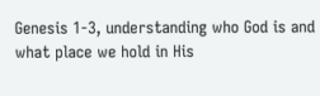Genesis 1-3, understanding who God is and what place we hold in His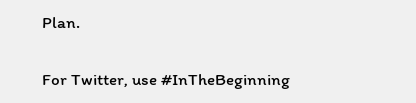Plan.

For Twitter, use #InTheBeginning